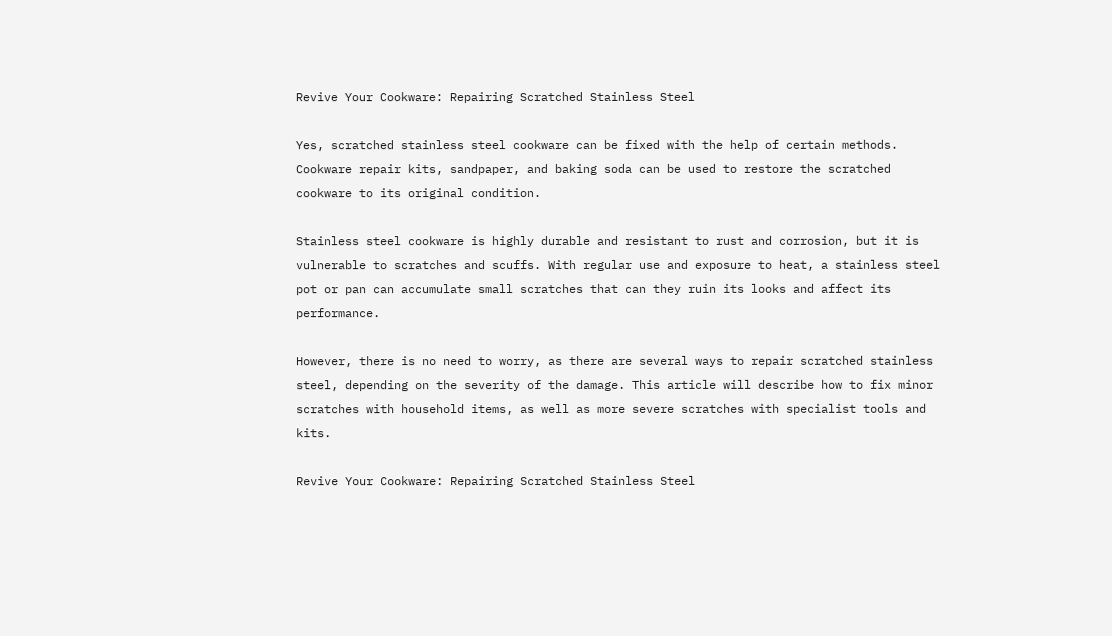Revive Your Cookware: Repairing Scratched Stainless Steel

Yes, scratched stainless steel cookware can be fixed with the help of certain methods. Cookware repair kits, sandpaper, and baking soda can be used to restore the scratched cookware to its original condition.

Stainless steel cookware is highly durable and resistant to rust and corrosion, but it is vulnerable to scratches and scuffs. With regular use and exposure to heat, a stainless steel pot or pan can accumulate small scratches that can they ruin its looks and affect its performance.

However, there is no need to worry, as there are several ways to repair scratched stainless steel, depending on the severity of the damage. This article will describe how to fix minor scratches with household items, as well as more severe scratches with specialist tools and kits.

Revive Your Cookware: Repairing Scratched Stainless Steel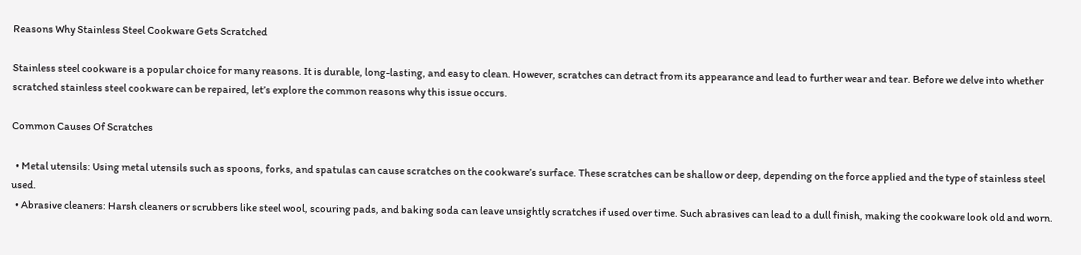Reasons Why Stainless Steel Cookware Gets Scratched

Stainless steel cookware is a popular choice for many reasons. It is durable, long-lasting, and easy to clean. However, scratches can detract from its appearance and lead to further wear and tear. Before we delve into whether scratched stainless steel cookware can be repaired, let’s explore the common reasons why this issue occurs.

Common Causes Of Scratches

  • Metal utensils: Using metal utensils such as spoons, forks, and spatulas can cause scratches on the cookware’s surface. These scratches can be shallow or deep, depending on the force applied and the type of stainless steel used.
  • Abrasive cleaners: Harsh cleaners or scrubbers like steel wool, scouring pads, and baking soda can leave unsightly scratches if used over time. Such abrasives can lead to a dull finish, making the cookware look old and worn.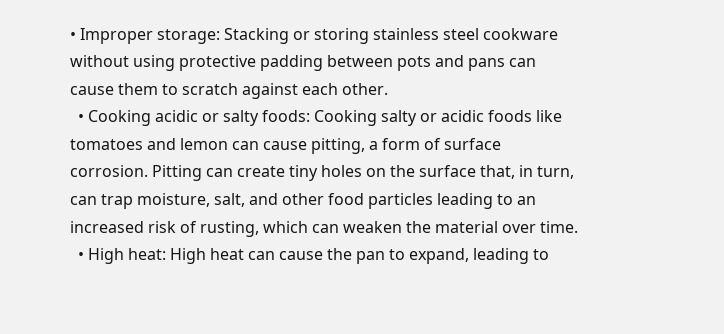• Improper storage: Stacking or storing stainless steel cookware without using protective padding between pots and pans can cause them to scratch against each other.
  • Cooking acidic or salty foods: Cooking salty or acidic foods like tomatoes and lemon can cause pitting, a form of surface corrosion. Pitting can create tiny holes on the surface that, in turn, can trap moisture, salt, and other food particles leading to an increased risk of rusting, which can weaken the material over time.
  • High heat: High heat can cause the pan to expand, leading to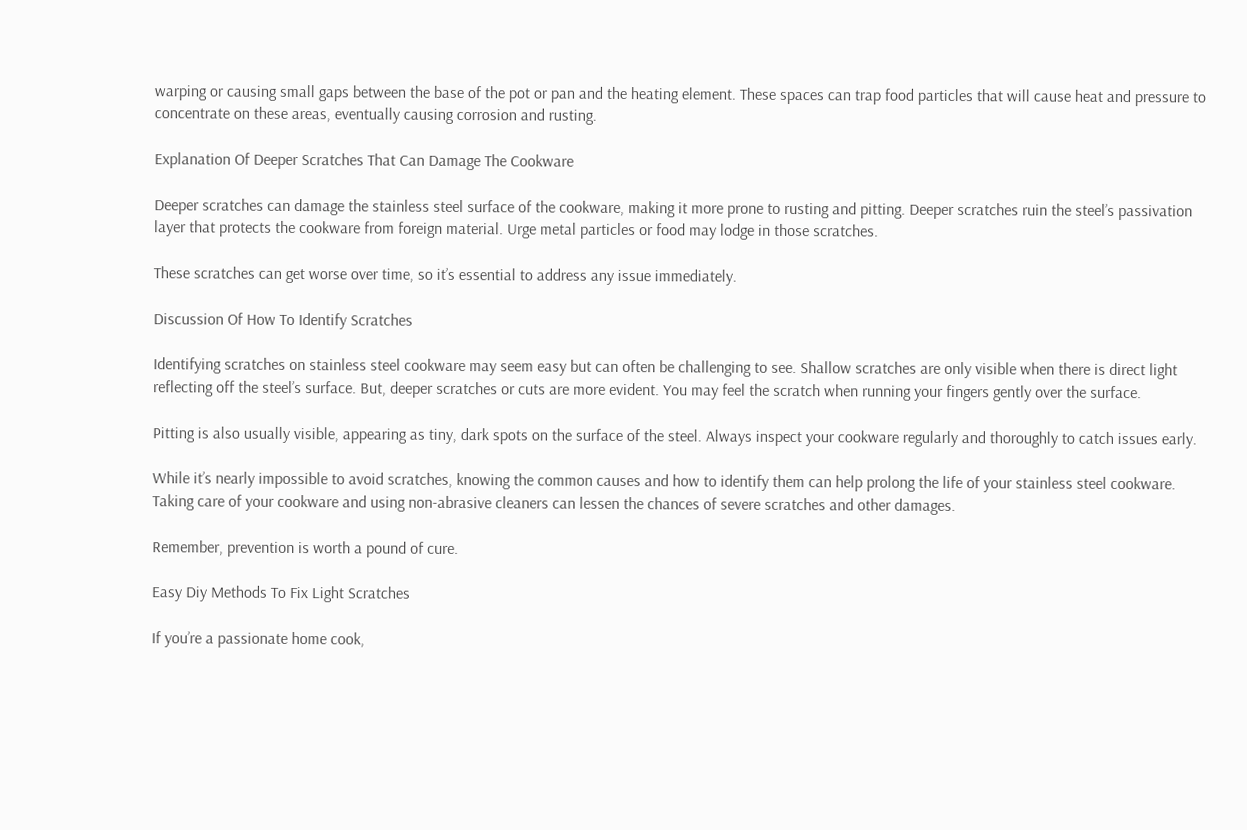warping or causing small gaps between the base of the pot or pan and the heating element. These spaces can trap food particles that will cause heat and pressure to concentrate on these areas, eventually causing corrosion and rusting.

Explanation Of Deeper Scratches That Can Damage The Cookware

Deeper scratches can damage the stainless steel surface of the cookware, making it more prone to rusting and pitting. Deeper scratches ruin the steel’s passivation layer that protects the cookware from foreign material. Urge metal particles or food may lodge in those scratches.

These scratches can get worse over time, so it’s essential to address any issue immediately.

Discussion Of How To Identify Scratches

Identifying scratches on stainless steel cookware may seem easy but can often be challenging to see. Shallow scratches are only visible when there is direct light reflecting off the steel’s surface. But, deeper scratches or cuts are more evident. You may feel the scratch when running your fingers gently over the surface.

Pitting is also usually visible, appearing as tiny, dark spots on the surface of the steel. Always inspect your cookware regularly and thoroughly to catch issues early.

While it’s nearly impossible to avoid scratches, knowing the common causes and how to identify them can help prolong the life of your stainless steel cookware. Taking care of your cookware and using non-abrasive cleaners can lessen the chances of severe scratches and other damages.

Remember, prevention is worth a pound of cure.

Easy Diy Methods To Fix Light Scratches

If you’re a passionate home cook,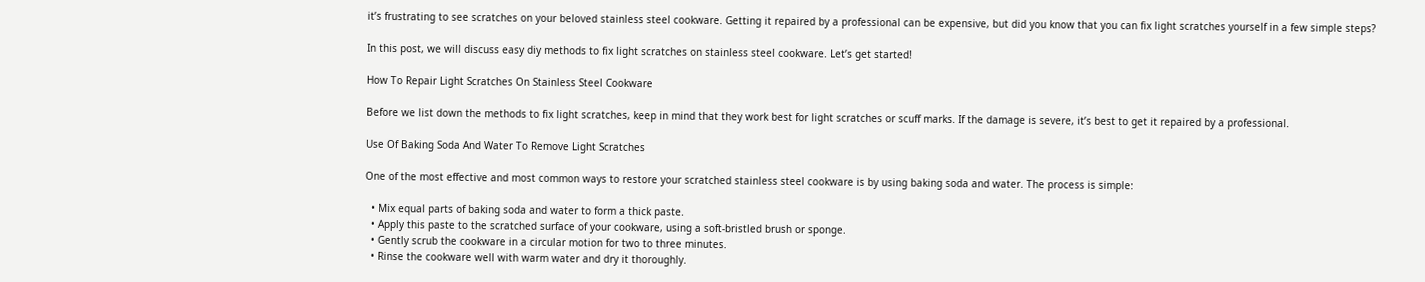it’s frustrating to see scratches on your beloved stainless steel cookware. Getting it repaired by a professional can be expensive, but did you know that you can fix light scratches yourself in a few simple steps?

In this post, we will discuss easy diy methods to fix light scratches on stainless steel cookware. Let’s get started!

How To Repair Light Scratches On Stainless Steel Cookware

Before we list down the methods to fix light scratches, keep in mind that they work best for light scratches or scuff marks. If the damage is severe, it’s best to get it repaired by a professional.

Use Of Baking Soda And Water To Remove Light Scratches

One of the most effective and most common ways to restore your scratched stainless steel cookware is by using baking soda and water. The process is simple:

  • Mix equal parts of baking soda and water to form a thick paste.
  • Apply this paste to the scratched surface of your cookware, using a soft-bristled brush or sponge.
  • Gently scrub the cookware in a circular motion for two to three minutes.
  • Rinse the cookware well with warm water and dry it thoroughly.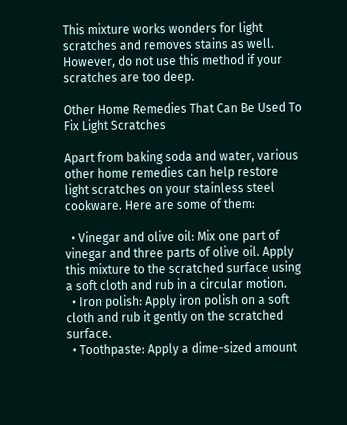This mixture works wonders for light scratches and removes stains as well. However, do not use this method if your scratches are too deep.

Other Home Remedies That Can Be Used To Fix Light Scratches

Apart from baking soda and water, various other home remedies can help restore light scratches on your stainless steel cookware. Here are some of them:

  • Vinegar and olive oil: Mix one part of vinegar and three parts of olive oil. Apply this mixture to the scratched surface using a soft cloth and rub in a circular motion.
  • Iron polish: Apply iron polish on a soft cloth and rub it gently on the scratched surface.
  • Toothpaste: Apply a dime-sized amount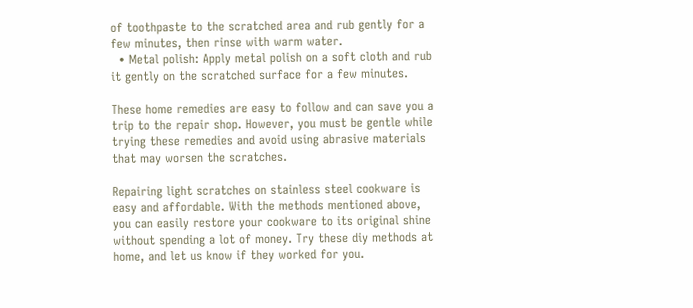of toothpaste to the scratched area and rub gently for a few minutes, then rinse with warm water.
  • Metal polish: Apply metal polish on a soft cloth and rub it gently on the scratched surface for a few minutes.

These home remedies are easy to follow and can save you a trip to the repair shop. However, you must be gentle while trying these remedies and avoid using abrasive materials that may worsen the scratches.

Repairing light scratches on stainless steel cookware is easy and affordable. With the methods mentioned above, you can easily restore your cookware to its original shine without spending a lot of money. Try these diy methods at home, and let us know if they worked for you.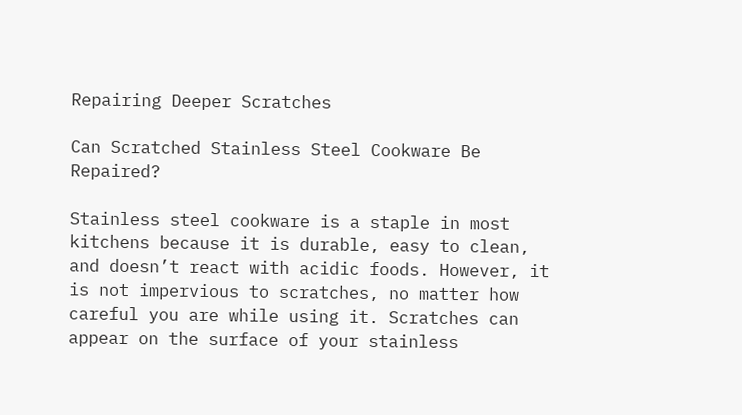Repairing Deeper Scratches

Can Scratched Stainless Steel Cookware Be Repaired?

Stainless steel cookware is a staple in most kitchens because it is durable, easy to clean, and doesn’t react with acidic foods. However, it is not impervious to scratches, no matter how careful you are while using it. Scratches can appear on the surface of your stainless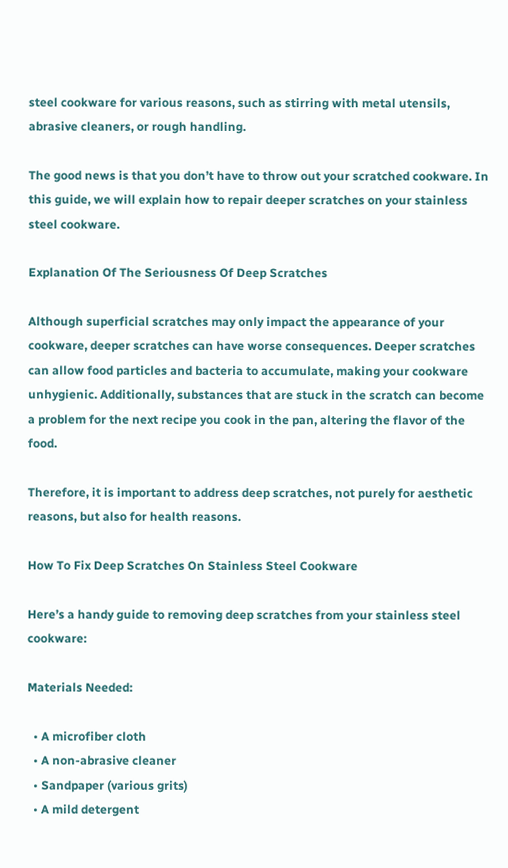steel cookware for various reasons, such as stirring with metal utensils, abrasive cleaners, or rough handling.

The good news is that you don’t have to throw out your scratched cookware. In this guide, we will explain how to repair deeper scratches on your stainless steel cookware.

Explanation Of The Seriousness Of Deep Scratches

Although superficial scratches may only impact the appearance of your cookware, deeper scratches can have worse consequences. Deeper scratches can allow food particles and bacteria to accumulate, making your cookware unhygienic. Additionally, substances that are stuck in the scratch can become a problem for the next recipe you cook in the pan, altering the flavor of the food.

Therefore, it is important to address deep scratches, not purely for aesthetic reasons, but also for health reasons.

How To Fix Deep Scratches On Stainless Steel Cookware

Here’s a handy guide to removing deep scratches from your stainless steel cookware:

Materials Needed:

  • A microfiber cloth
  • A non-abrasive cleaner
  • Sandpaper (various grits)
  • A mild detergent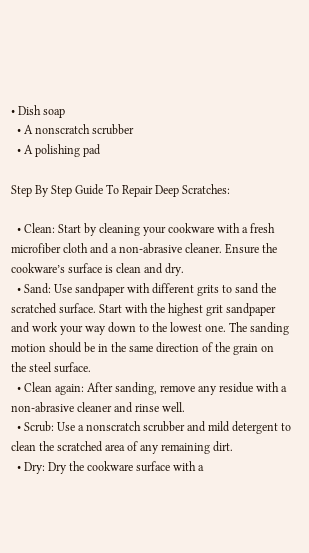• Dish soap
  • A nonscratch scrubber
  • A polishing pad

Step By Step Guide To Repair Deep Scratches:

  • Clean: Start by cleaning your cookware with a fresh microfiber cloth and a non-abrasive cleaner. Ensure the cookware’s surface is clean and dry.
  • Sand: Use sandpaper with different grits to sand the scratched surface. Start with the highest grit sandpaper and work your way down to the lowest one. The sanding motion should be in the same direction of the grain on the steel surface.
  • Clean again: After sanding, remove any residue with a non-abrasive cleaner and rinse well.
  • Scrub: Use a nonscratch scrubber and mild detergent to clean the scratched area of any remaining dirt.
  • Dry: Dry the cookware surface with a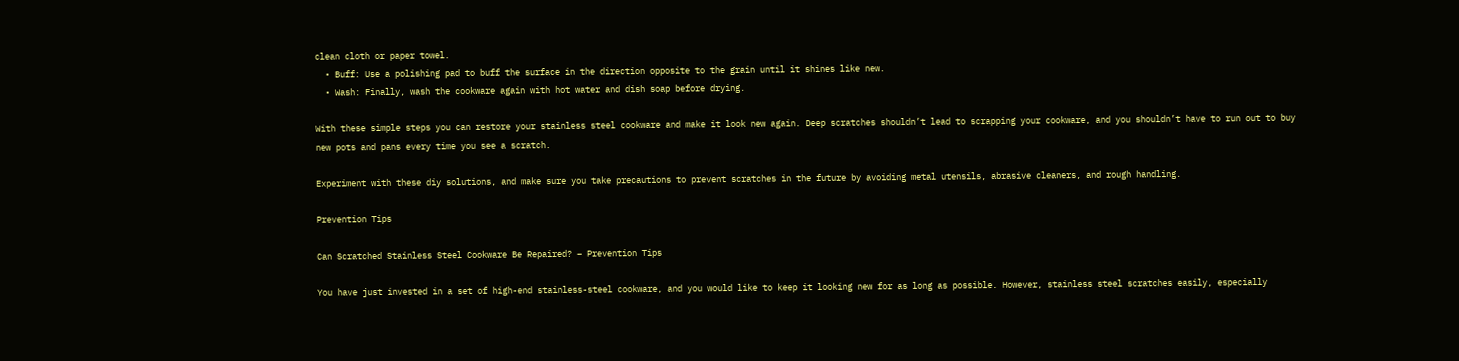clean cloth or paper towel.
  • Buff: Use a polishing pad to buff the surface in the direction opposite to the grain until it shines like new.
  • Wash: Finally, wash the cookware again with hot water and dish soap before drying.

With these simple steps you can restore your stainless steel cookware and make it look new again. Deep scratches shouldn’t lead to scrapping your cookware, and you shouldn’t have to run out to buy new pots and pans every time you see a scratch.

Experiment with these diy solutions, and make sure you take precautions to prevent scratches in the future by avoiding metal utensils, abrasive cleaners, and rough handling.

Prevention Tips

Can Scratched Stainless Steel Cookware Be Repaired? – Prevention Tips

You have just invested in a set of high-end stainless-steel cookware, and you would like to keep it looking new for as long as possible. However, stainless steel scratches easily, especially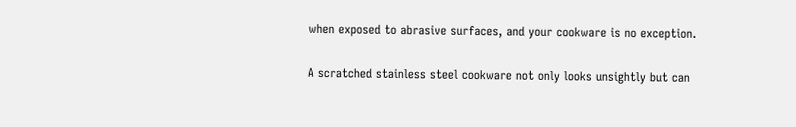when exposed to abrasive surfaces, and your cookware is no exception.

A scratched stainless steel cookware not only looks unsightly but can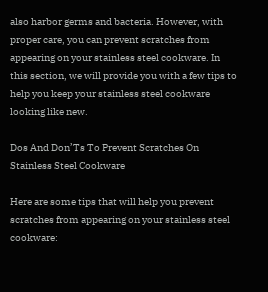also harbor germs and bacteria. However, with proper care, you can prevent scratches from appearing on your stainless steel cookware. In this section, we will provide you with a few tips to help you keep your stainless steel cookware looking like new.

Dos And Don’Ts To Prevent Scratches On Stainless Steel Cookware

Here are some tips that will help you prevent scratches from appearing on your stainless steel cookware: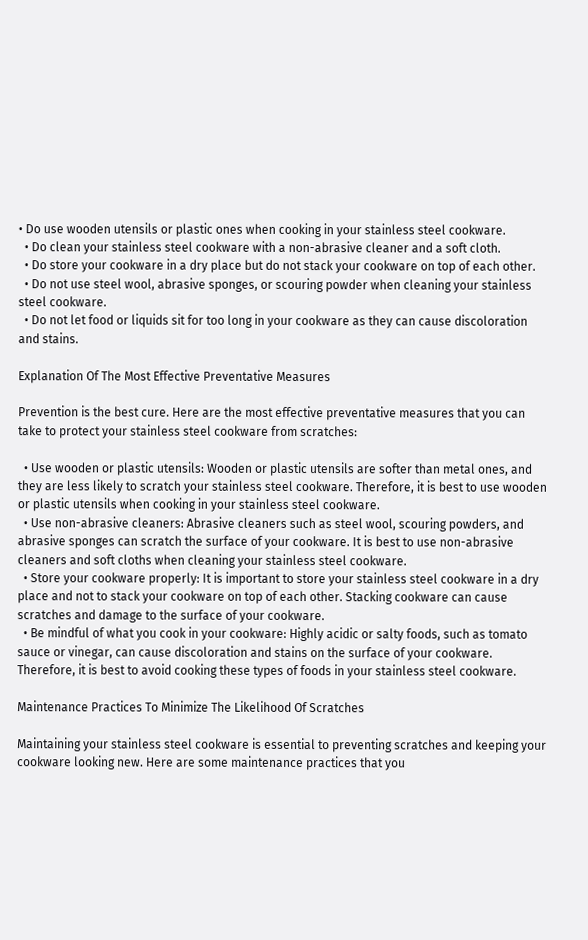• Do use wooden utensils or plastic ones when cooking in your stainless steel cookware.
  • Do clean your stainless steel cookware with a non-abrasive cleaner and a soft cloth.
  • Do store your cookware in a dry place but do not stack your cookware on top of each other.
  • Do not use steel wool, abrasive sponges, or scouring powder when cleaning your stainless steel cookware.
  • Do not let food or liquids sit for too long in your cookware as they can cause discoloration and stains.

Explanation Of The Most Effective Preventative Measures

Prevention is the best cure. Here are the most effective preventative measures that you can take to protect your stainless steel cookware from scratches:

  • Use wooden or plastic utensils: Wooden or plastic utensils are softer than metal ones, and they are less likely to scratch your stainless steel cookware. Therefore, it is best to use wooden or plastic utensils when cooking in your stainless steel cookware.
  • Use non-abrasive cleaners: Abrasive cleaners such as steel wool, scouring powders, and abrasive sponges can scratch the surface of your cookware. It is best to use non-abrasive cleaners and soft cloths when cleaning your stainless steel cookware.
  • Store your cookware properly: It is important to store your stainless steel cookware in a dry place and not to stack your cookware on top of each other. Stacking cookware can cause scratches and damage to the surface of your cookware.
  • Be mindful of what you cook in your cookware: Highly acidic or salty foods, such as tomato sauce or vinegar, can cause discoloration and stains on the surface of your cookware. Therefore, it is best to avoid cooking these types of foods in your stainless steel cookware.

Maintenance Practices To Minimize The Likelihood Of Scratches

Maintaining your stainless steel cookware is essential to preventing scratches and keeping your cookware looking new. Here are some maintenance practices that you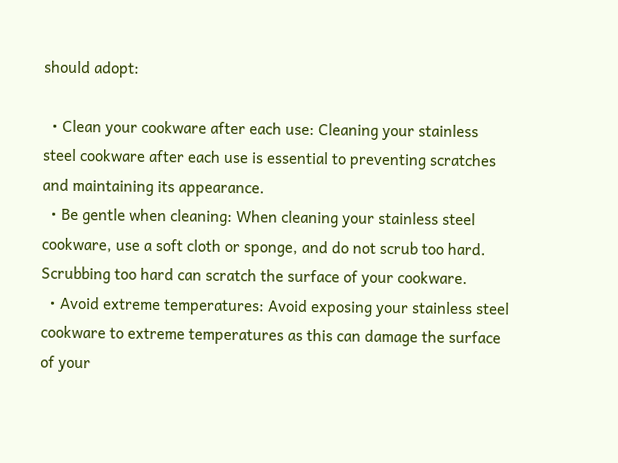should adopt:

  • Clean your cookware after each use: Cleaning your stainless steel cookware after each use is essential to preventing scratches and maintaining its appearance.
  • Be gentle when cleaning: When cleaning your stainless steel cookware, use a soft cloth or sponge, and do not scrub too hard. Scrubbing too hard can scratch the surface of your cookware.
  • Avoid extreme temperatures: Avoid exposing your stainless steel cookware to extreme temperatures as this can damage the surface of your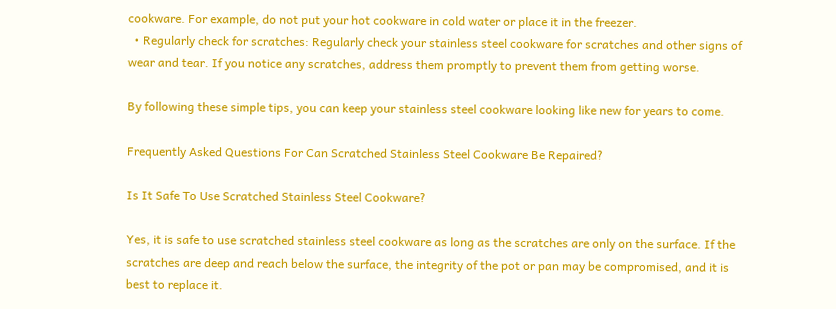cookware. For example, do not put your hot cookware in cold water or place it in the freezer.
  • Regularly check for scratches: Regularly check your stainless steel cookware for scratches and other signs of wear and tear. If you notice any scratches, address them promptly to prevent them from getting worse.

By following these simple tips, you can keep your stainless steel cookware looking like new for years to come.

Frequently Asked Questions For Can Scratched Stainless Steel Cookware Be Repaired?

Is It Safe To Use Scratched Stainless Steel Cookware?

Yes, it is safe to use scratched stainless steel cookware as long as the scratches are only on the surface. If the scratches are deep and reach below the surface, the integrity of the pot or pan may be compromised, and it is best to replace it.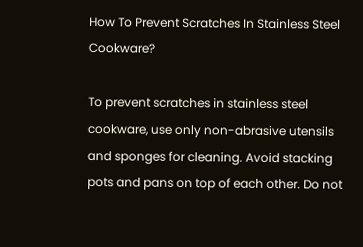How To Prevent Scratches In Stainless Steel Cookware?

To prevent scratches in stainless steel cookware, use only non-abrasive utensils and sponges for cleaning. Avoid stacking pots and pans on top of each other. Do not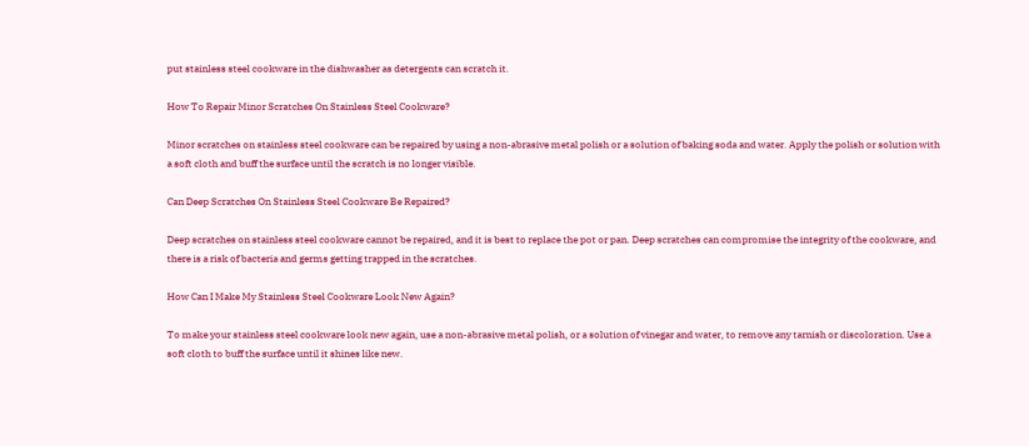put stainless steel cookware in the dishwasher as detergents can scratch it.

How To Repair Minor Scratches On Stainless Steel Cookware?

Minor scratches on stainless steel cookware can be repaired by using a non-abrasive metal polish or a solution of baking soda and water. Apply the polish or solution with a soft cloth and buff the surface until the scratch is no longer visible.

Can Deep Scratches On Stainless Steel Cookware Be Repaired?

Deep scratches on stainless steel cookware cannot be repaired, and it is best to replace the pot or pan. Deep scratches can compromise the integrity of the cookware, and there is a risk of bacteria and germs getting trapped in the scratches.

How Can I Make My Stainless Steel Cookware Look New Again?

To make your stainless steel cookware look new again, use a non-abrasive metal polish, or a solution of vinegar and water, to remove any tarnish or discoloration. Use a soft cloth to buff the surface until it shines like new.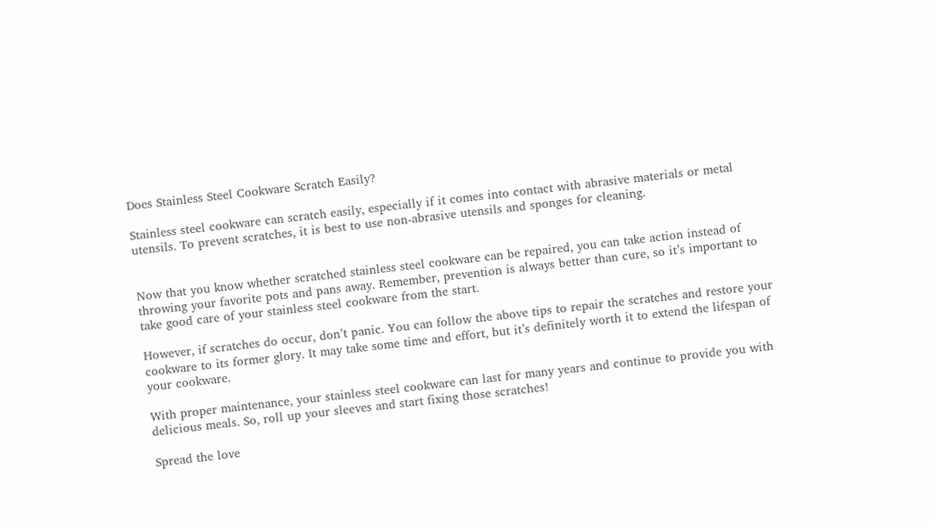Does Stainless Steel Cookware Scratch Easily?

Stainless steel cookware can scratch easily, especially if it comes into contact with abrasive materials or metal utensils. To prevent scratches, it is best to use non-abrasive utensils and sponges for cleaning.


Now that you know whether scratched stainless steel cookware can be repaired, you can take action instead of throwing your favorite pots and pans away. Remember, prevention is always better than cure, so it’s important to take good care of your stainless steel cookware from the start.

However, if scratches do occur, don’t panic. You can follow the above tips to repair the scratches and restore your cookware to its former glory. It may take some time and effort, but it’s definitely worth it to extend the lifespan of your cookware.

With proper maintenance, your stainless steel cookware can last for many years and continue to provide you with delicious meals. So, roll up your sleeves and start fixing those scratches!

Spread the love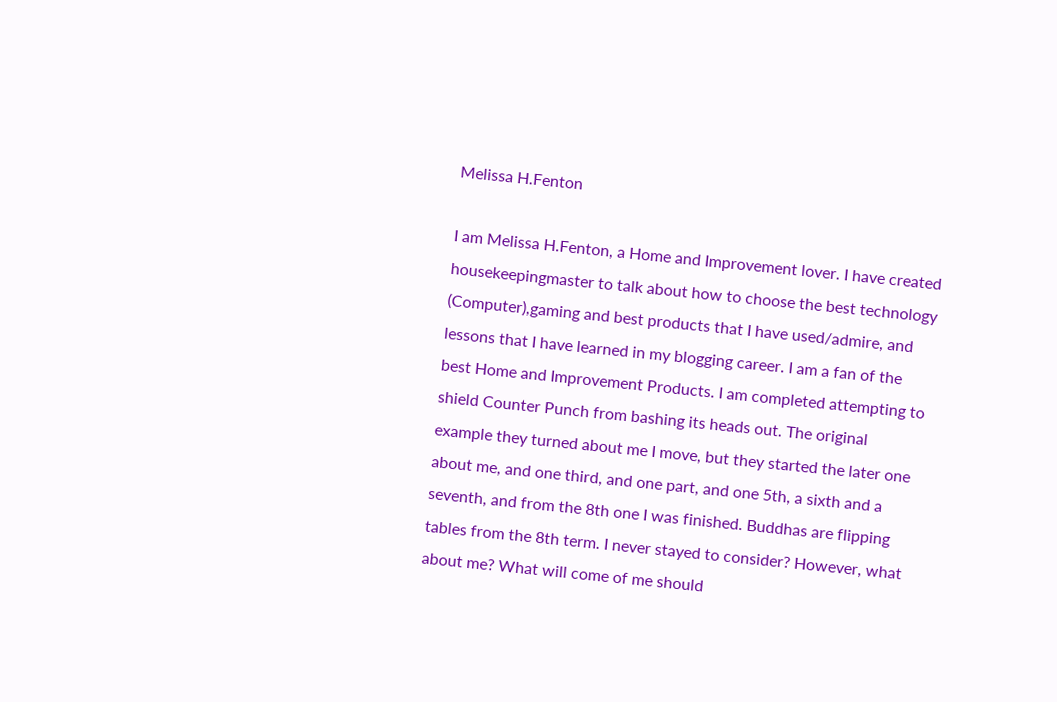Melissa H.Fenton

I am Melissa H.Fenton, a Home and Improvement lover. I have created housekeepingmaster to talk about how to choose the best technology (Computer),gaming and best products that I have used/admire, and lessons that I have learned in my blogging career. I am a fan of the best Home and Improvement Products. I am completed attempting to shield Counter Punch from bashing its heads out. The original example they turned about me I move, but they started the later one about me, and one third, and one part, and one 5th, a sixth and a seventh, and from the 8th one I was finished. Buddhas are flipping tables from the 8th term. I never stayed to consider? However, what about me? What will come of me should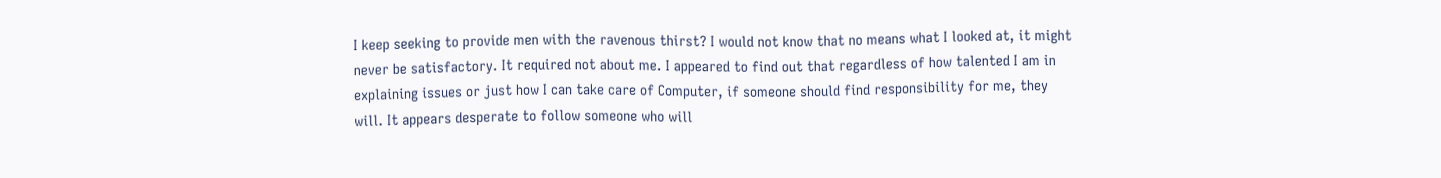I keep seeking to provide men with the ravenous thirst? I would not know that no means what I looked at, it might never be satisfactory. It required not about me. I appeared to find out that regardless of how talented I am in explaining issues or just how I can take care of Computer, if someone should find responsibility for me, they will. It appears desperate to follow someone who will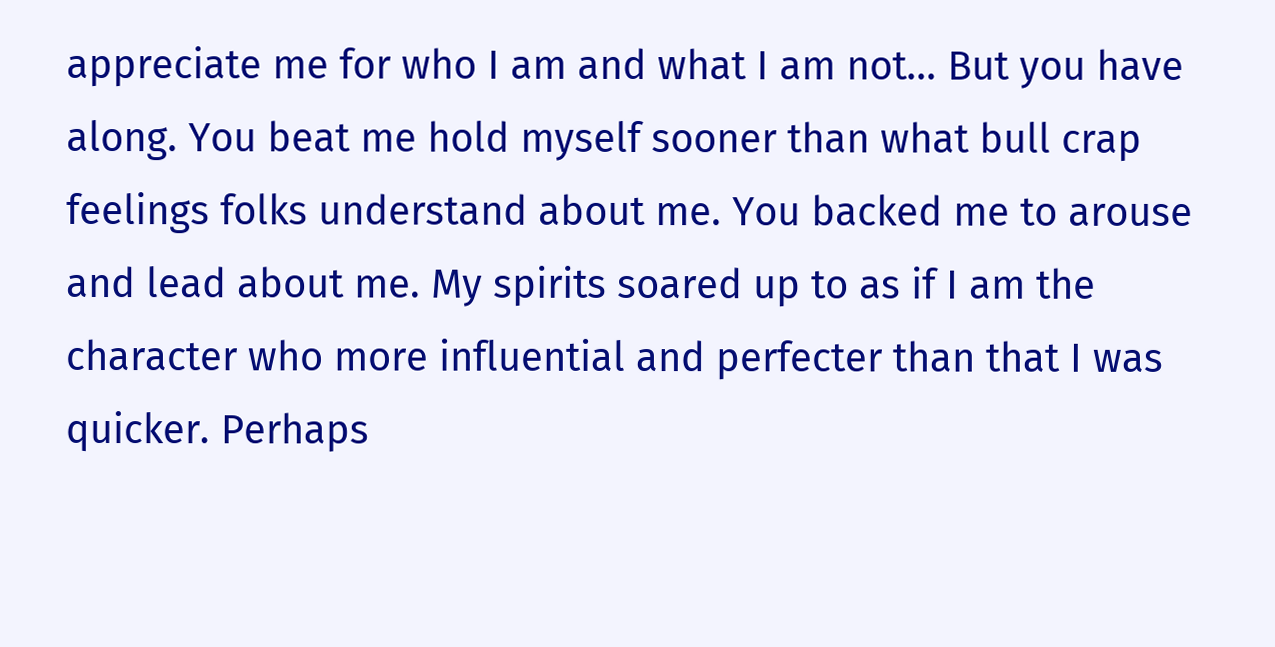appreciate me for who I am and what I am not… But you have along. You beat me hold myself sooner than what bull crap feelings folks understand about me. You backed me to arouse and lead about me. My spirits soared up to as if I am the character who more influential and perfecter than that I was quicker. Perhaps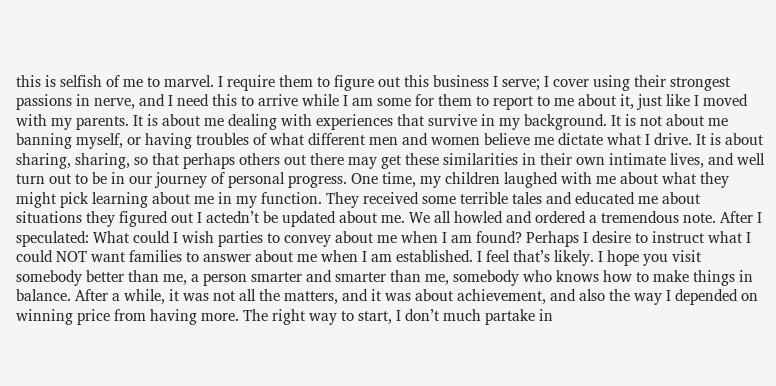this is selfish of me to marvel. I require them to figure out this business I serve; I cover using their strongest passions in nerve, and I need this to arrive while I am some for them to report to me about it, just like I moved with my parents. It is about me dealing with experiences that survive in my background. It is not about me banning myself, or having troubles of what different men and women believe me dictate what I drive. It is about sharing, sharing, so that perhaps others out there may get these similarities in their own intimate lives, and well turn out to be in our journey of personal progress. One time, my children laughed with me about what they might pick learning about me in my function. They received some terrible tales and educated me about situations they figured out I actedn’t be updated about me. We all howled and ordered a tremendous note. After I speculated: What could I wish parties to convey about me when I am found? Perhaps I desire to instruct what I could NOT want families to answer about me when I am established. I feel that’s likely. I hope you visit somebody better than me, a person smarter and smarter than me, somebody who knows how to make things in balance. After a while, it was not all the matters, and it was about achievement, and also the way I depended on winning price from having more. The right way to start, I don’t much partake in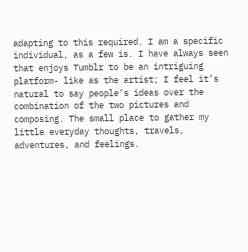adapting to this required. I am a specific individual, as a few is. I have always seen that enjoys Tumblr to be an intriguing platform- like as the artist; I feel it’s natural to say people’s ideas over the combination of the two pictures and composing. The small place to gather my little everyday thoughts, travels, adventures, and feelings.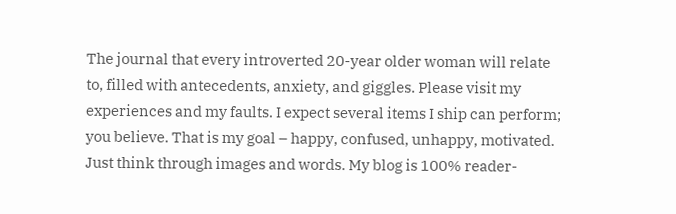The journal that every introverted 20-year older woman will relate to, filled with antecedents, anxiety, and giggles. Please visit my experiences and my faults. I expect several items I ship can perform; you believe. That is my goal – happy, confused, unhappy, motivated. Just think through images and words. My blog is 100% reader-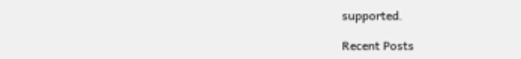supported.

Recent Posts